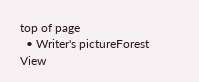top of page
  • Writer's pictureForest View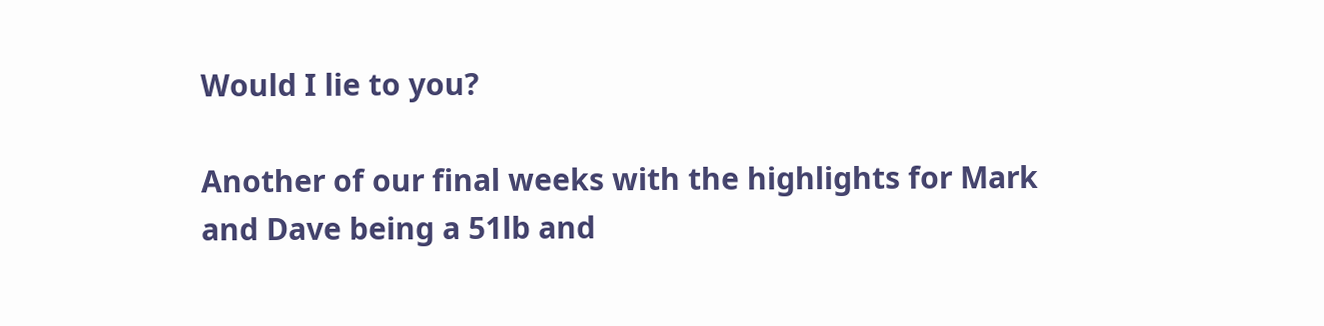Would I lie to you?

Another of our final weeks with the highlights for Mark and Dave being a 51lb and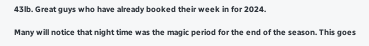43lb. Great guys who have already booked their week in for 2024.

Many will notice that night time was the magic period for the end of the season. This goes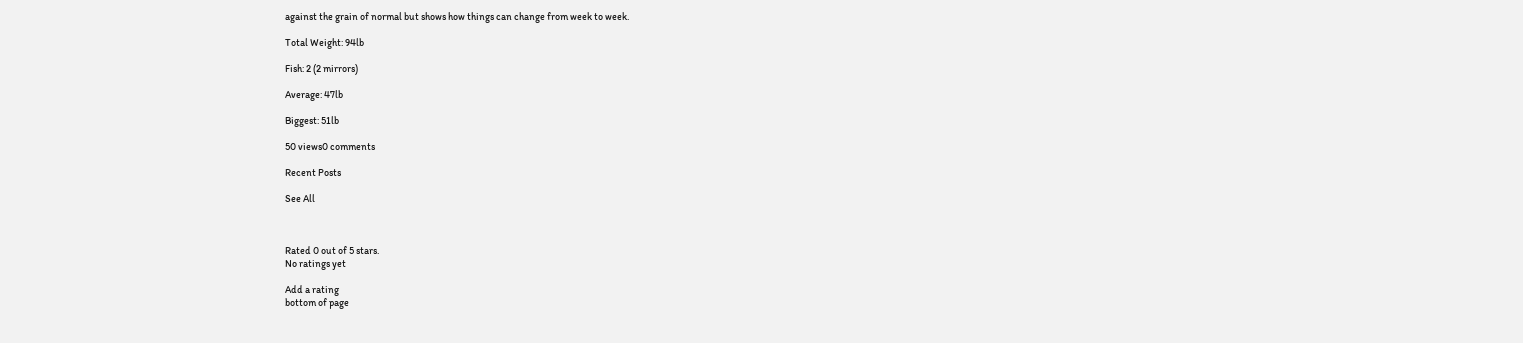against the grain of normal but shows how things can change from week to week.

Total Weight: 94lb

Fish: 2 (2 mirrors)

Average: 47lb

Biggest: 51lb

50 views0 comments

Recent Posts

See All



Rated 0 out of 5 stars.
No ratings yet

Add a rating
bottom of page